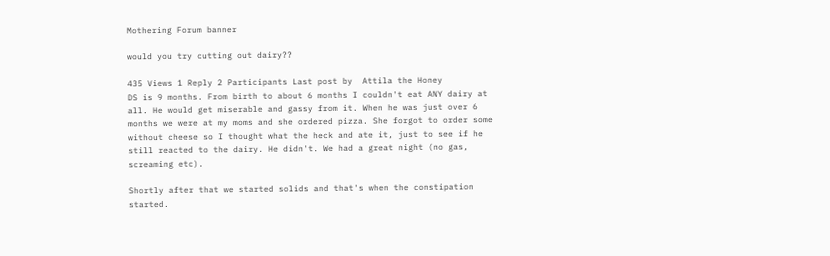Mothering Forum banner

would you try cutting out dairy??

435 Views 1 Reply 2 Participants Last post by  Attila the Honey
DS is 9 months. From birth to about 6 months I couldn't eat ANY dairy at all. He would get miserable and gassy from it. When he was just over 6 months we were at my moms and she ordered pizza. She forgot to order some without cheese so I thought what the heck and ate it, just to see if he still reacted to the dairy. He didn't. We had a great night (no gas, screaming etc).

Shortly after that we started solids and that's when the constipation started.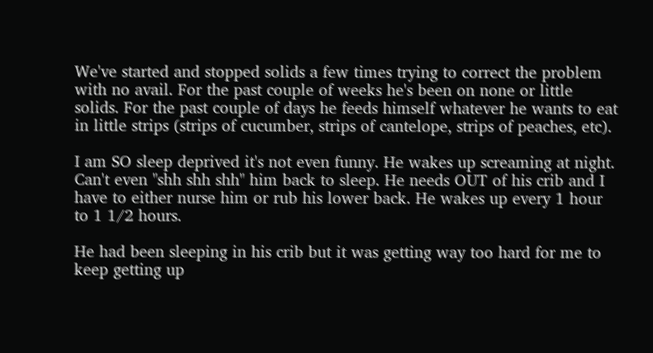We've started and stopped solids a few times trying to correct the problem with no avail. For the past couple of weeks he's been on none or little solids. For the past couple of days he feeds himself whatever he wants to eat in little strips (strips of cucumber, strips of cantelope, strips of peaches, etc).

I am SO sleep deprived it's not even funny. He wakes up screaming at night. Can't even "shh shh shh" him back to sleep. He needs OUT of his crib and I have to either nurse him or rub his lower back. He wakes up every 1 hour to 1 1/2 hours.

He had been sleeping in his crib but it was getting way too hard for me to keep getting up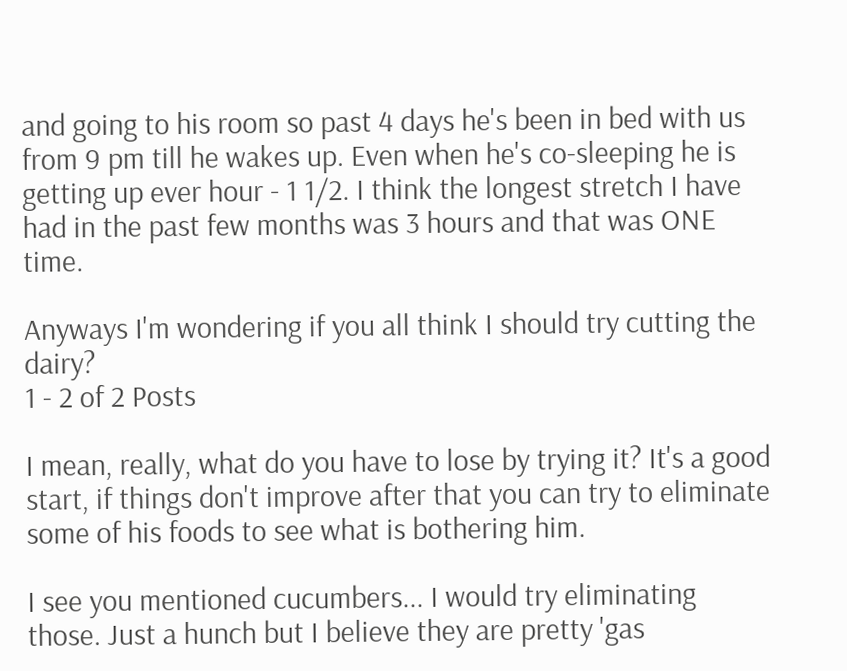and going to his room so past 4 days he's been in bed with us from 9 pm till he wakes up. Even when he's co-sleeping he is getting up ever hour - 1 1/2. I think the longest stretch I have had in the past few months was 3 hours and that was ONE time.

Anyways I'm wondering if you all think I should try cutting the dairy?
1 - 2 of 2 Posts

I mean, really, what do you have to lose by trying it? It's a good start, if things don't improve after that you can try to eliminate some of his foods to see what is bothering him.

I see you mentioned cucumbers... I would try eliminating those. Just a hunch but I believe they are pretty 'gas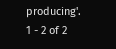producing'.
1 - 2 of 2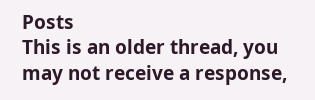Posts
This is an older thread, you may not receive a response,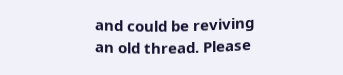and could be reviving an old thread. Please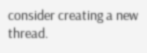consider creating a new thread.